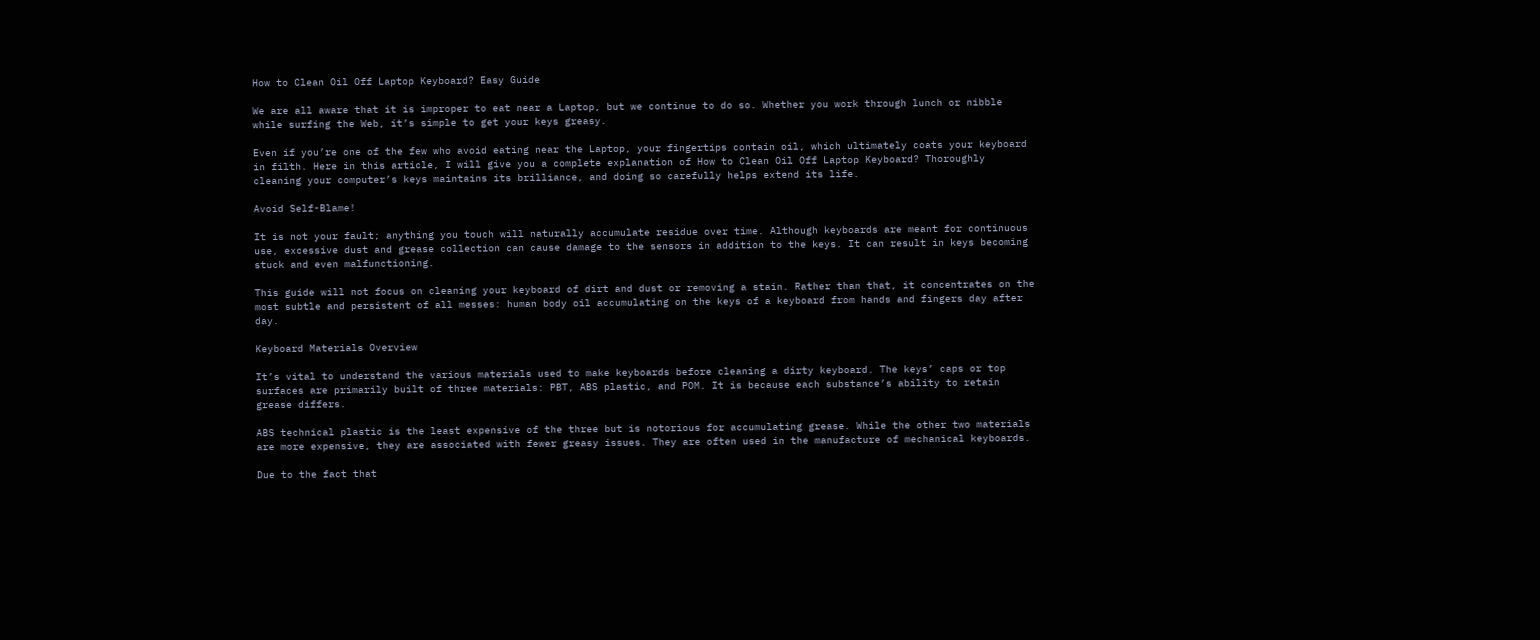How to Clean Oil Off Laptop Keyboard? Easy Guide

We are all aware that it is improper to eat near a Laptop, but we continue to do so. Whether you work through lunch or nibble while surfing the Web, it’s simple to get your keys greasy.

Even if you’re one of the few who avoid eating near the Laptop, your fingertips contain oil, which ultimately coats your keyboard in filth. Here in this article, I will give you a complete explanation of How to Clean Oil Off Laptop Keyboard? Thoroughly cleaning your computer’s keys maintains its brilliance, and doing so carefully helps extend its life.

Avoid Self-Blame!

It is not your fault; anything you touch will naturally accumulate residue over time. Although keyboards are meant for continuous use, excessive dust and grease collection can cause damage to the sensors in addition to the keys. It can result in keys becoming stuck and even malfunctioning.

This guide will not focus on cleaning your keyboard of dirt and dust or removing a stain. Rather than that, it concentrates on the most subtle and persistent of all messes: human body oil accumulating on the keys of a keyboard from hands and fingers day after day.

Keyboard Materials Overview

It’s vital to understand the various materials used to make keyboards before cleaning a dirty keyboard. The keys’ caps or top surfaces are primarily built of three materials: PBT, ABS plastic, and POM. It is because each substance’s ability to retain grease differs.

ABS technical plastic is the least expensive of the three but is notorious for accumulating grease. While the other two materials are more expensive, they are associated with fewer greasy issues. They are often used in the manufacture of mechanical keyboards.

Due to the fact that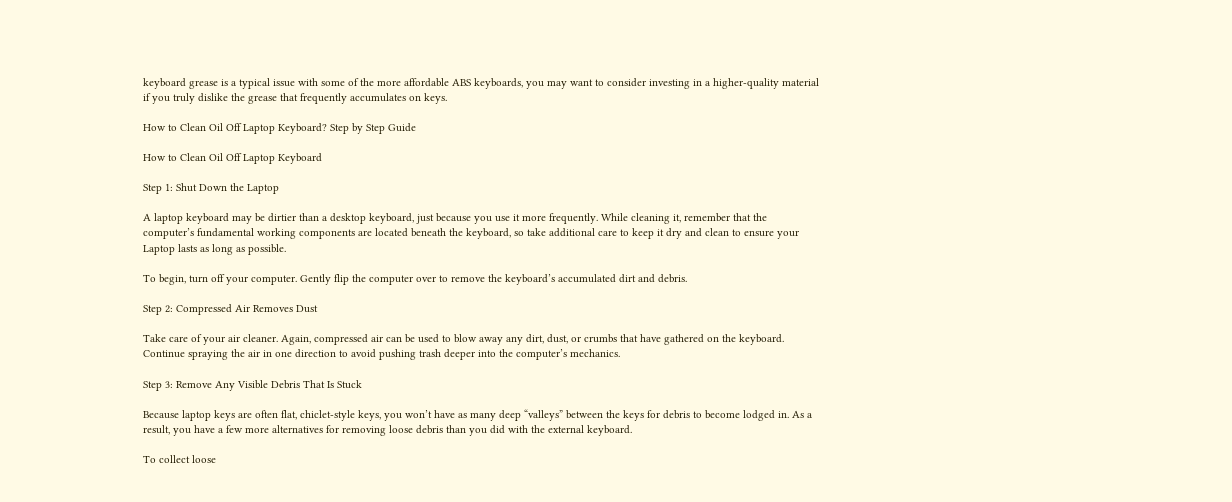keyboard grease is a typical issue with some of the more affordable ABS keyboards, you may want to consider investing in a higher-quality material if you truly dislike the grease that frequently accumulates on keys.

How to Clean Oil Off Laptop Keyboard? Step by Step Guide

How to Clean Oil Off Laptop Keyboard

Step 1: Shut Down the Laptop

A laptop keyboard may be dirtier than a desktop keyboard, just because you use it more frequently. While cleaning it, remember that the computer’s fundamental working components are located beneath the keyboard, so take additional care to keep it dry and clean to ensure your Laptop lasts as long as possible.

To begin, turn off your computer. Gently flip the computer over to remove the keyboard’s accumulated dirt and debris.

Step 2: Compressed Air Removes Dust

Take care of your air cleaner. Again, compressed air can be used to blow away any dirt, dust, or crumbs that have gathered on the keyboard. Continue spraying the air in one direction to avoid pushing trash deeper into the computer’s mechanics.

Step 3: Remove Any Visible Debris That Is Stuck

Because laptop keys are often flat, chiclet-style keys, you won’t have as many deep “valleys” between the keys for debris to become lodged in. As a result, you have a few more alternatives for removing loose debris than you did with the external keyboard.

To collect loose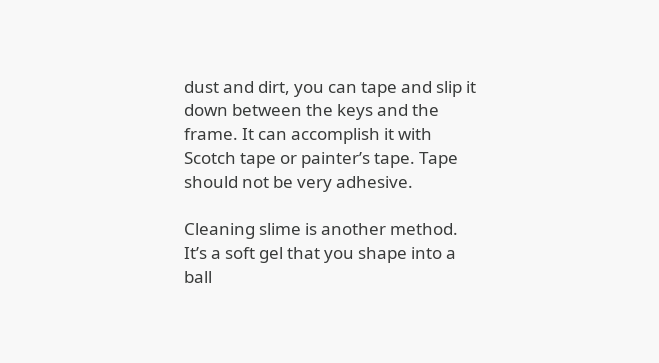dust and dirt, you can tape and slip it down between the keys and the frame. It can accomplish it with Scotch tape or painter’s tape. Tape should not be very adhesive.

Cleaning slime is another method. It’s a soft gel that you shape into a ball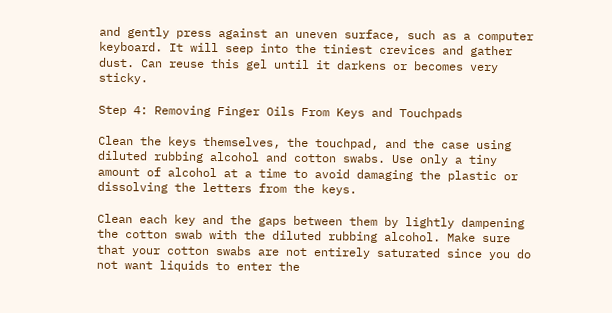and gently press against an uneven surface, such as a computer keyboard. It will seep into the tiniest crevices and gather dust. Can reuse this gel until it darkens or becomes very sticky.

Step 4: Removing Finger Oils From Keys and Touchpads

Clean the keys themselves, the touchpad, and the case using diluted rubbing alcohol and cotton swabs. Use only a tiny amount of alcohol at a time to avoid damaging the plastic or dissolving the letters from the keys.

Clean each key and the gaps between them by lightly dampening the cotton swab with the diluted rubbing alcohol. Make sure that your cotton swabs are not entirely saturated since you do not want liquids to enter the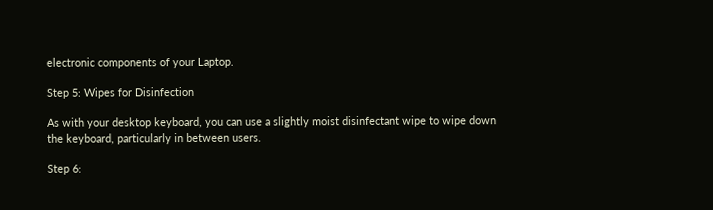electronic components of your Laptop.

Step 5: Wipes for Disinfection

As with your desktop keyboard, you can use a slightly moist disinfectant wipe to wipe down the keyboard, particularly in between users.

Step 6: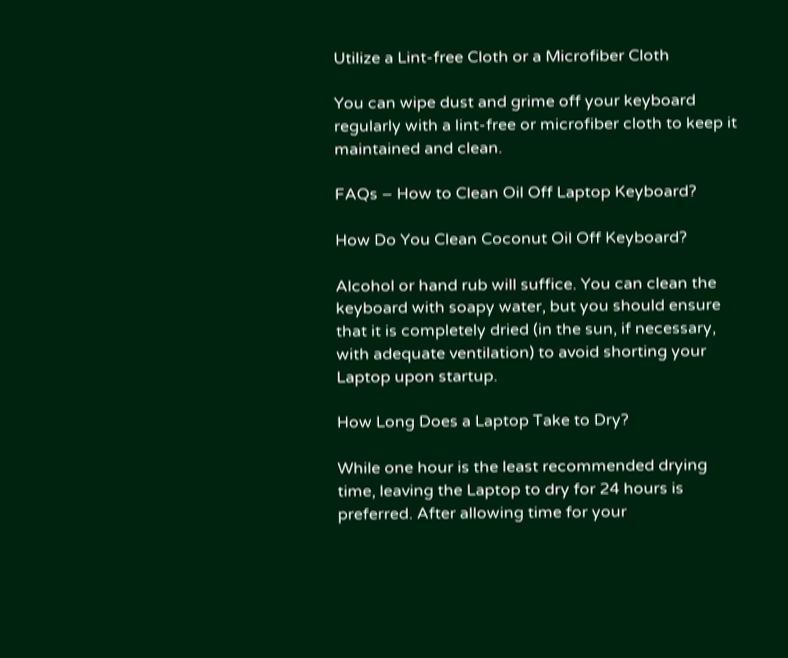Utilize a Lint-free Cloth or a Microfiber Cloth

You can wipe dust and grime off your keyboard regularly with a lint-free or microfiber cloth to keep it maintained and clean.

FAQs – How to Clean Oil Off Laptop Keyboard?

How Do You Clean Coconut Oil Off Keyboard?

Alcohol or hand rub will suffice. You can clean the keyboard with soapy water, but you should ensure that it is completely dried (in the sun, if necessary, with adequate ventilation) to avoid shorting your Laptop upon startup.

How Long Does a Laptop Take to Dry?

While one hour is the least recommended drying time, leaving the Laptop to dry for 24 hours is preferred. After allowing time for your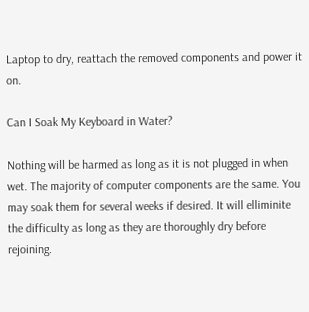Laptop to dry, reattach the removed components and power it on.

Can I Soak My Keyboard in Water?

Nothing will be harmed as long as it is not plugged in when wet. The majority of computer components are the same. You may soak them for several weeks if desired. It will elliminite the difficulty as long as they are thoroughly dry before rejoining.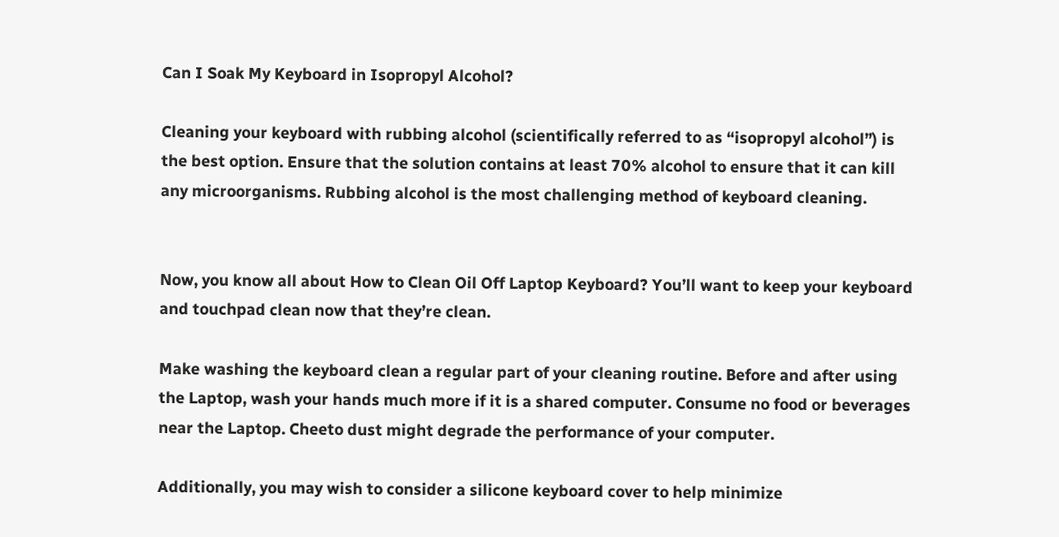Can I Soak My Keyboard in Isopropyl Alcohol?

Cleaning your keyboard with rubbing alcohol (scientifically referred to as “isopropyl alcohol”) is the best option. Ensure that the solution contains at least 70% alcohol to ensure that it can kill any microorganisms. Rubbing alcohol is the most challenging method of keyboard cleaning.


Now, you know all about How to Clean Oil Off Laptop Keyboard? You’ll want to keep your keyboard and touchpad clean now that they’re clean.

Make washing the keyboard clean a regular part of your cleaning routine. Before and after using the Laptop, wash your hands much more if it is a shared computer. Consume no food or beverages near the Laptop. Cheeto dust might degrade the performance of your computer.

Additionally, you may wish to consider a silicone keyboard cover to help minimize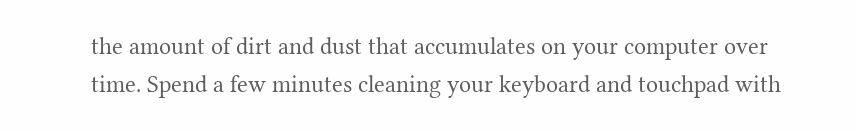the amount of dirt and dust that accumulates on your computer over time. Spend a few minutes cleaning your keyboard and touchpad with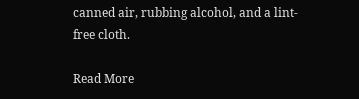canned air, rubbing alcohol, and a lint-free cloth.

Read More